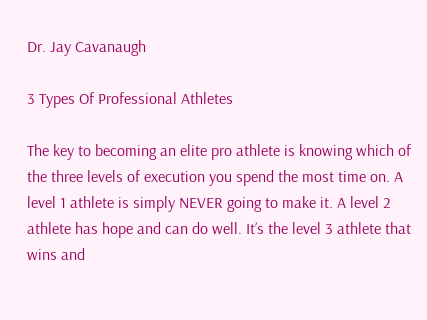Dr. Jay Cavanaugh

3 Types Of Professional Athletes

The key to becoming an elite pro athlete is knowing which of the three levels of execution you spend the most time on. A level 1 athlete is simply NEVER going to make it. A level 2 athlete has hope and can do well. It’s the level 3 athlete that wins and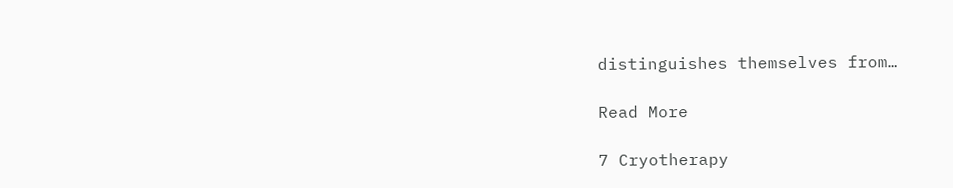distinguishes themselves from…

Read More

7 Cryotherapy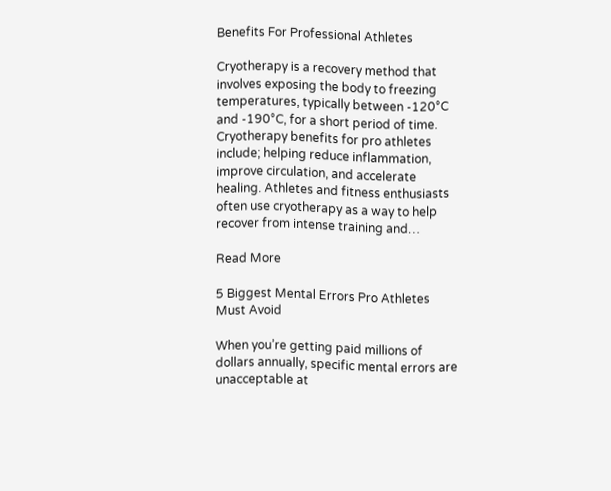Benefits For Professional Athletes

Cryotherapy is a recovery method that involves exposing the body to freezing temperatures, typically between -120°C and -190°C, for a short period of time. Cryotherapy benefits for pro athletes include; helping reduce inflammation, improve circulation, and accelerate healing. Athletes and fitness enthusiasts often use cryotherapy as a way to help recover from intense training and…

Read More

5 Biggest Mental Errors Pro Athletes Must Avoid

When you’re getting paid millions of dollars annually, specific mental errors are unacceptable at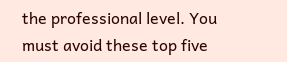the professional level. You must avoid these top five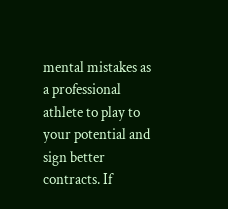mental mistakes as a professional athlete to play to your potential and sign better contracts. If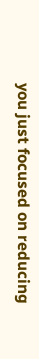you just focused on reducing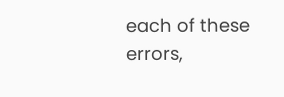each of these errors,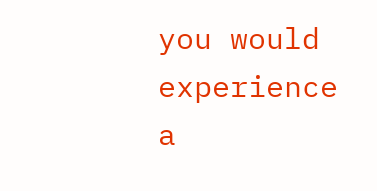you would experience a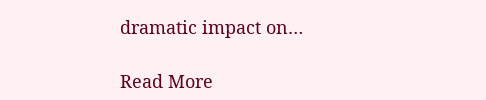dramatic impact on…

Read More